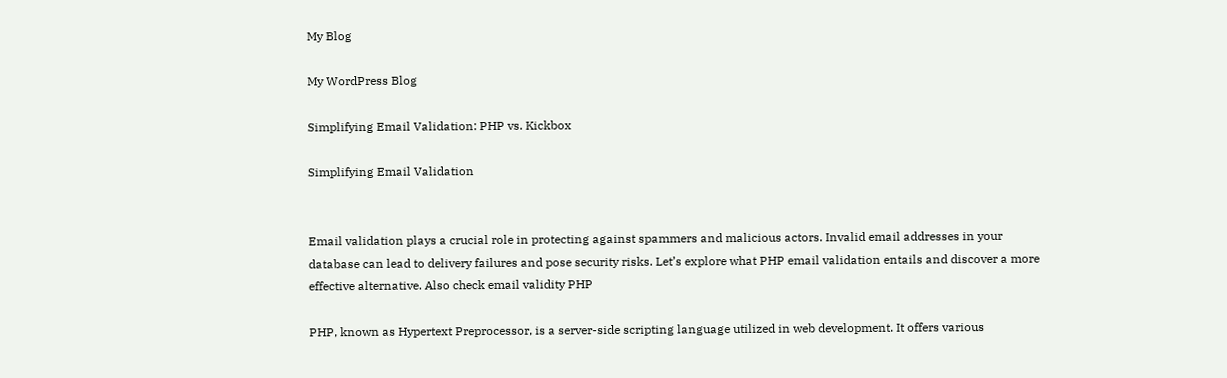My Blog

My WordPress Blog

Simplifying Email Validation: PHP vs. Kickbox

Simplifying Email Validation


Email validation plays a crucial role in protecting against spammers and malicious actors. Invalid email addresses in your database can lead to delivery failures and pose security risks. Let’s explore what PHP email validation entails and discover a more effective alternative. Also check email validity PHP

PHP, known as Hypertext Preprocessor, is a server-side scripting language utilized in web development. It offers various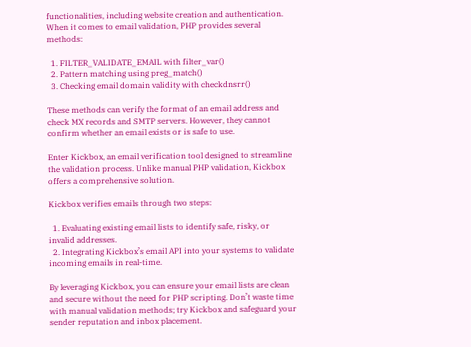functionalities, including website creation and authentication. When it comes to email validation, PHP provides several methods:

  1. FILTER_VALIDATE_EMAIL with filter_var()
  2. Pattern matching using preg_match()
  3. Checking email domain validity with checkdnsrr()

These methods can verify the format of an email address and check MX records and SMTP servers. However, they cannot confirm whether an email exists or is safe to use.

Enter Kickbox, an email verification tool designed to streamline the validation process. Unlike manual PHP validation, Kickbox offers a comprehensive solution.

Kickbox verifies emails through two steps:

  1. Evaluating existing email lists to identify safe, risky, or invalid addresses.
  2. Integrating Kickbox’s email API into your systems to validate incoming emails in real-time.

By leveraging Kickbox, you can ensure your email lists are clean and secure without the need for PHP scripting. Don’t waste time with manual validation methods; try Kickbox and safeguard your sender reputation and inbox placement.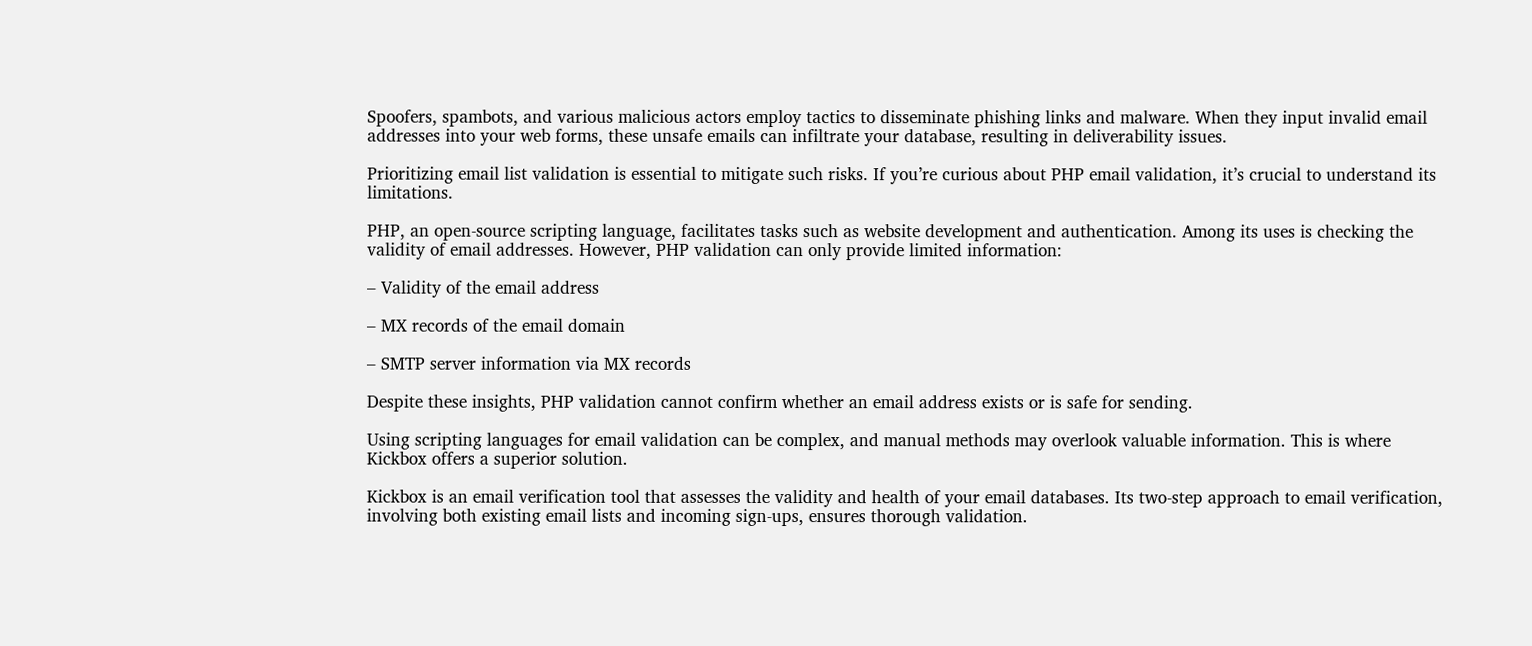Spoofers, spambots, and various malicious actors employ tactics to disseminate phishing links and malware. When they input invalid email addresses into your web forms, these unsafe emails can infiltrate your database, resulting in deliverability issues.

Prioritizing email list validation is essential to mitigate such risks. If you’re curious about PHP email validation, it’s crucial to understand its limitations.

PHP, an open-source scripting language, facilitates tasks such as website development and authentication. Among its uses is checking the validity of email addresses. However, PHP validation can only provide limited information:

– Validity of the email address

– MX records of the email domain

– SMTP server information via MX records

Despite these insights, PHP validation cannot confirm whether an email address exists or is safe for sending.

Using scripting languages for email validation can be complex, and manual methods may overlook valuable information. This is where Kickbox offers a superior solution.

Kickbox is an email verification tool that assesses the validity and health of your email databases. Its two-step approach to email verification, involving both existing email lists and incoming sign-ups, ensures thorough validation.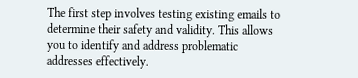The first step involves testing existing emails to determine their safety and validity. This allows you to identify and address problematic addresses effectively.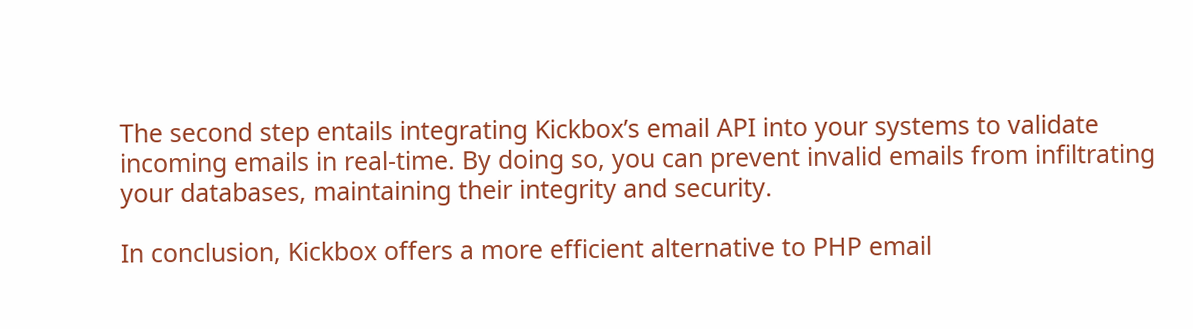The second step entails integrating Kickbox’s email API into your systems to validate incoming emails in real-time. By doing so, you can prevent invalid emails from infiltrating your databases, maintaining their integrity and security.

In conclusion, Kickbox offers a more efficient alternative to PHP email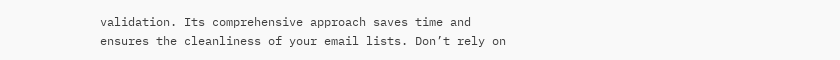validation. Its comprehensive approach saves time and ensures the cleanliness of your email lists. Don’t rely on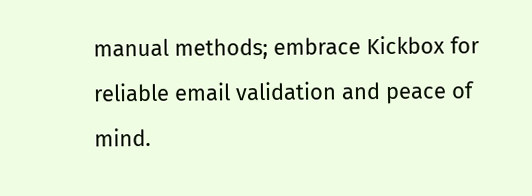manual methods; embrace Kickbox for reliable email validation and peace of mind.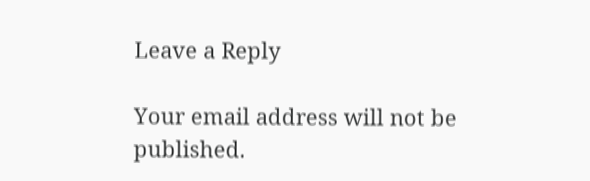Leave a Reply

Your email address will not be published.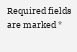Required fields are marked *